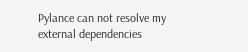Pylance can not resolve my external dependencies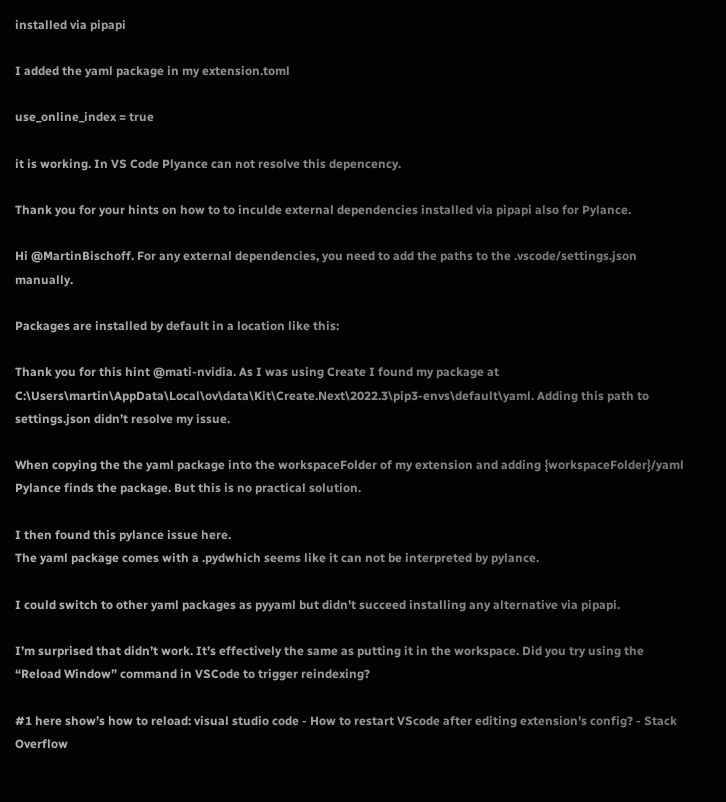installed via pipapi

I added the yaml package in my extension.toml

use_online_index = true

it is working. In VS Code Plyance can not resolve this depencency.

Thank you for your hints on how to to inculde external dependencies installed via pipapi also for Pylance.

Hi @MartinBischoff. For any external dependencies, you need to add the paths to the .vscode/settings.json manually.

Packages are installed by default in a location like this:

Thank you for this hint @mati-nvidia. As I was using Create I found my package at C:\Users\martin\AppData\Local\ov\data\Kit\Create.Next\2022.3\pip3-envs\default\yaml. Adding this path to settings.json didn’t resolve my issue.

When copying the the yaml package into the workspaceFolder of my extension and adding {workspaceFolder}/yaml Pylance finds the package. But this is no practical solution.

I then found this pylance issue here.
The yaml package comes with a .pydwhich seems like it can not be interpreted by pylance.

I could switch to other yaml packages as pyyaml but didn’t succeed installing any alternative via pipapi.

I’m surprised that didn’t work. It’s effectively the same as putting it in the workspace. Did you try using the “Reload Window” command in VSCode to trigger reindexing?

#1 here show’s how to reload: visual studio code - How to restart VScode after editing extension's config? - Stack Overflow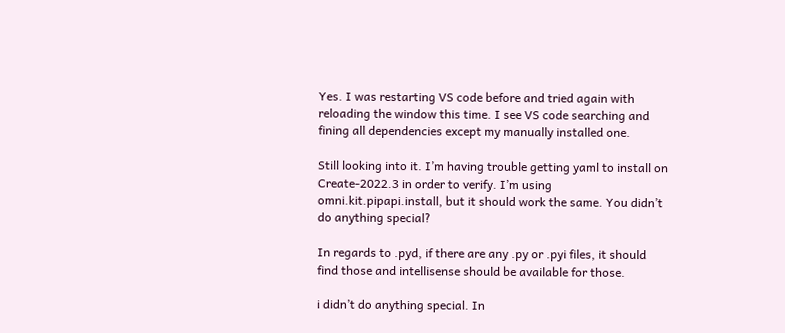Yes. I was restarting VS code before and tried again with reloading the window this time. I see VS code searching and fining all dependencies except my manually installed one.

Still looking into it. I’m having trouble getting yaml to install on Create-2022.3 in order to verify. I’m using omni.kit.pipapi.install, but it should work the same. You didn’t do anything special?

In regards to .pyd, if there are any .py or .pyi files, it should find those and intellisense should be available for those.

i didn’t do anything special. In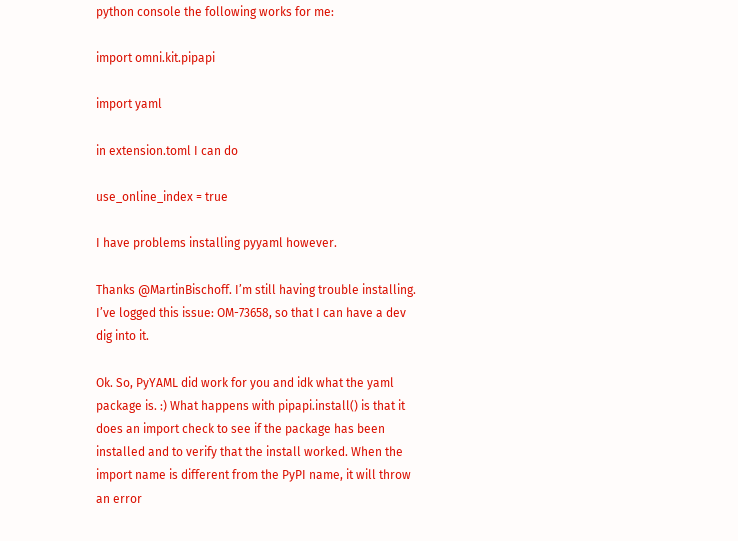python console the following works for me:

import omni.kit.pipapi

import yaml

in extension.toml I can do

use_online_index = true

I have problems installing pyyaml however.

Thanks @MartinBischoff. I’m still having trouble installing. I’ve logged this issue: OM-73658, so that I can have a dev dig into it.

Ok. So, PyYAML did work for you and idk what the yaml package is. :) What happens with pipapi.install() is that it does an import check to see if the package has been installed and to verify that the install worked. When the import name is different from the PyPI name, it will throw an error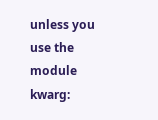unless you use the module kwarg: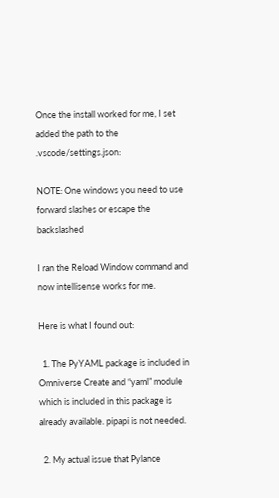Once the install worked for me, I set added the path to the .vscode/settings.json:

NOTE: One windows you need to use forward slashes or escape the backslashed

I ran the Reload Window command and now intellisense works for me.

Here is what I found out:

  1. The PyYAML package is included in Omniverse Create and “yaml” module which is included in this package is already available. pipapi is not needed.

  2. My actual issue that Pylance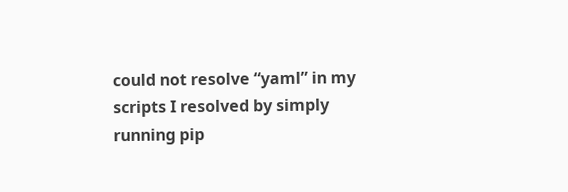could not resolve “yaml” in my scripts I resolved by simply running pip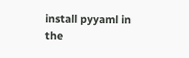install pyyaml in the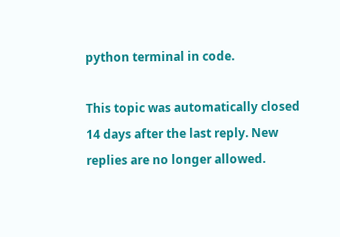python terminal in code.

This topic was automatically closed 14 days after the last reply. New replies are no longer allowed.